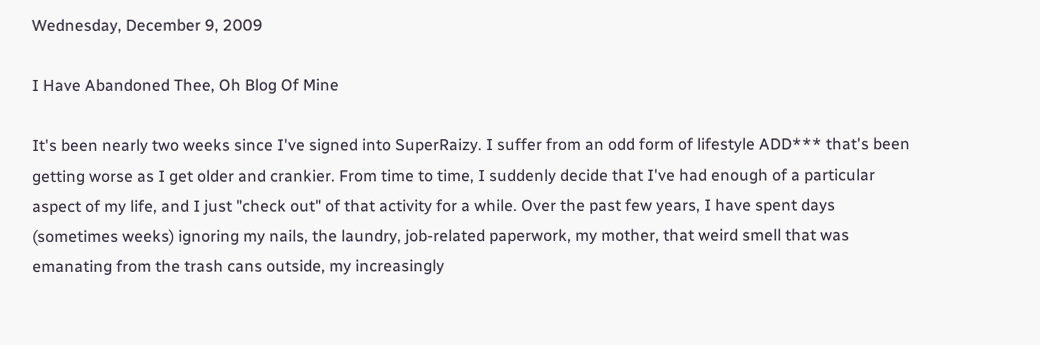Wednesday, December 9, 2009

I Have Abandoned Thee, Oh Blog Of Mine

It's been nearly two weeks since I've signed into SuperRaizy. I suffer from an odd form of lifestyle ADD*** that's been getting worse as I get older and crankier. From time to time, I suddenly decide that I've had enough of a particular aspect of my life, and I just "check out" of that activity for a while. Over the past few years, I have spent days (sometimes weeks) ignoring my nails, the laundry, job-related paperwork, my mother, that weird smell that was emanating from the trash cans outside, my increasingly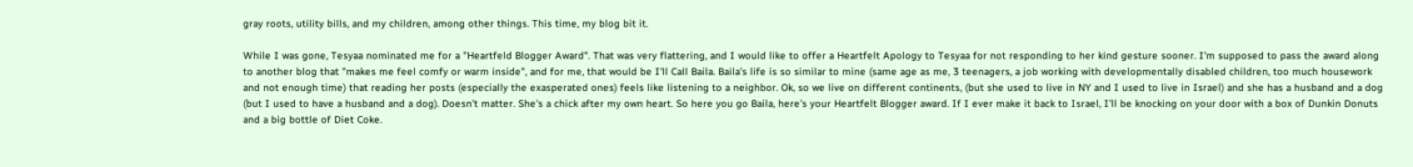gray roots, utility bills, and my children, among other things. This time, my blog bit it.

While I was gone, Tesyaa nominated me for a "Heartfeld Blogger Award". That was very flattering, and I would like to offer a Heartfelt Apology to Tesyaa for not responding to her kind gesture sooner. I'm supposed to pass the award along to another blog that "makes me feel comfy or warm inside", and for me, that would be I'll Call Baila. Baila's life is so similar to mine (same age as me, 3 teenagers, a job working with developmentally disabled children, too much housework and not enough time) that reading her posts (especially the exasperated ones) feels like listening to a neighbor. Ok, so we live on different continents, (but she used to live in NY and I used to live in Israel) and she has a husband and a dog (but I used to have a husband and a dog). Doesn't matter. She's a chick after my own heart. So here you go Baila, here's your Heartfelt Blogger award. If I ever make it back to Israel, I'll be knocking on your door with a box of Dunkin Donuts and a big bottle of Diet Coke.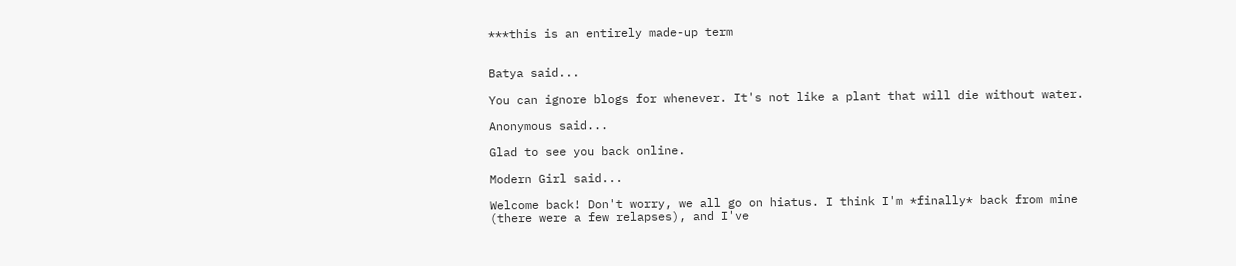***this is an entirely made-up term


Batya said...

You can ignore blogs for whenever. It's not like a plant that will die without water.

Anonymous said...

Glad to see you back online.

Modern Girl said...

Welcome back! Don't worry, we all go on hiatus. I think I'm *finally* back from mine (there were a few relapses), and I've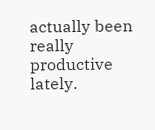actually been really productive lately.